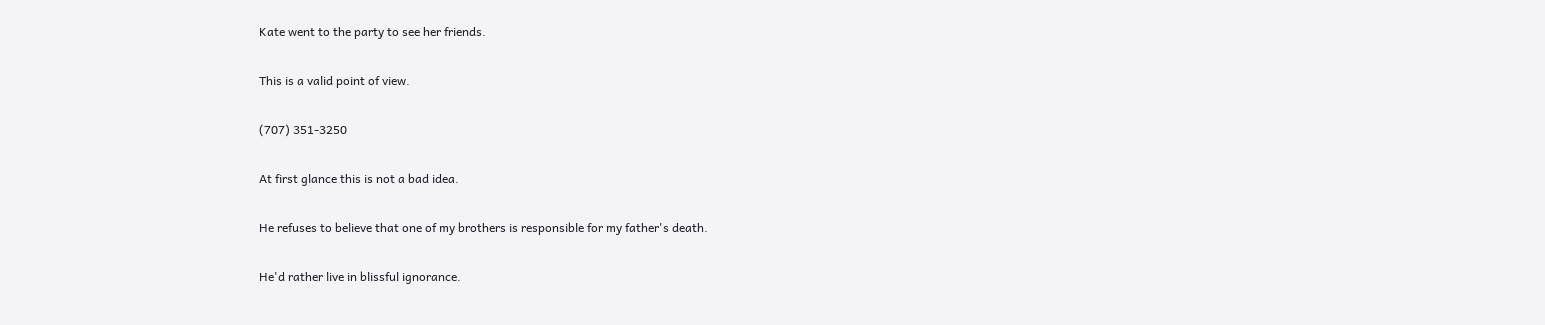Kate went to the party to see her friends.

This is a valid point of view.

(707) 351-3250

At first glance this is not a bad idea.

He refuses to believe that one of my brothers is responsible for my father's death.

He'd rather live in blissful ignorance.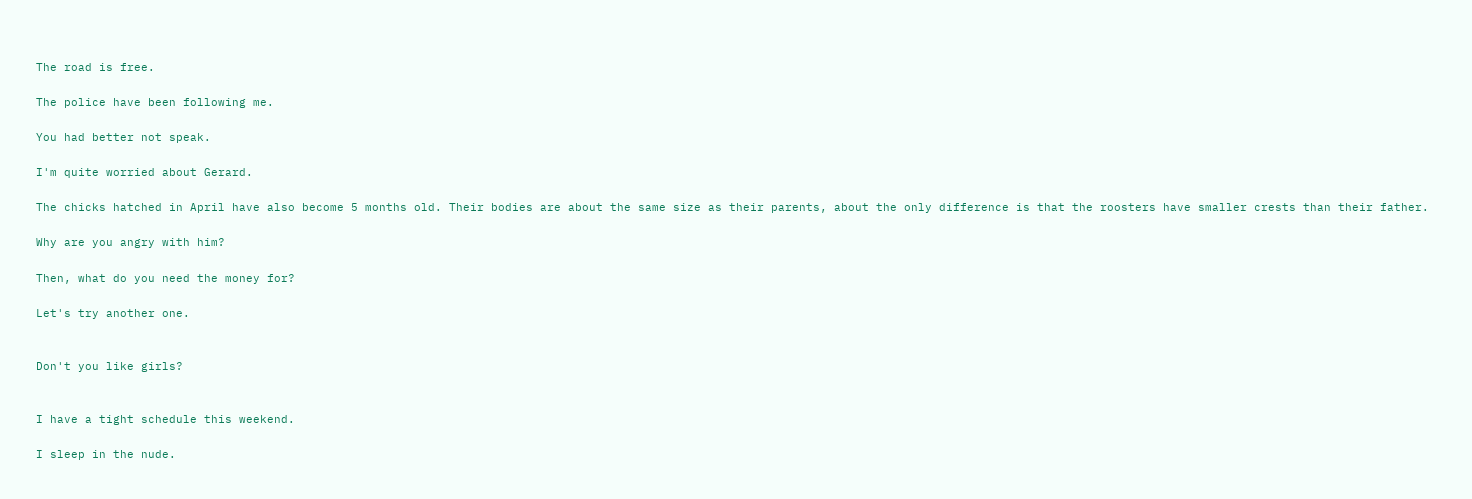The road is free.

The police have been following me.

You had better not speak.

I'm quite worried about Gerard.

The chicks hatched in April have also become 5 months old. Their bodies are about the same size as their parents, about the only difference is that the roosters have smaller crests than their father.

Why are you angry with him?

Then, what do you need the money for?

Let's try another one.


Don't you like girls?


I have a tight schedule this weekend.

I sleep in the nude.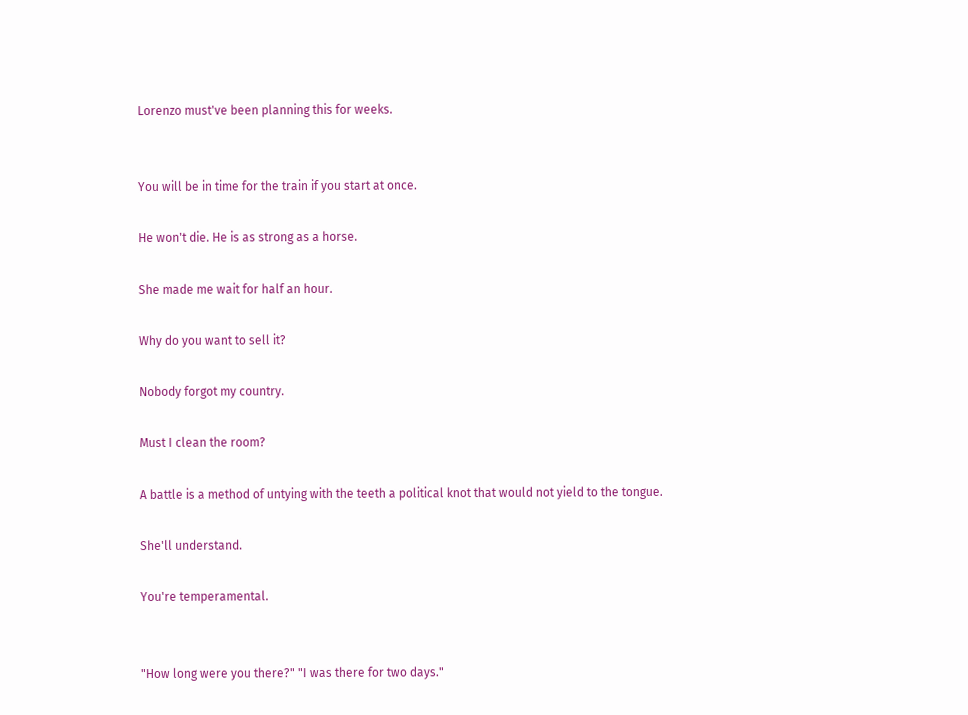Lorenzo must've been planning this for weeks.


You will be in time for the train if you start at once.

He won't die. He is as strong as a horse.

She made me wait for half an hour.

Why do you want to sell it?

Nobody forgot my country.

Must I clean the room?

A battle is a method of untying with the teeth a political knot that would not yield to the tongue.

She'll understand.

You're temperamental.


"How long were you there?" "I was there for two days."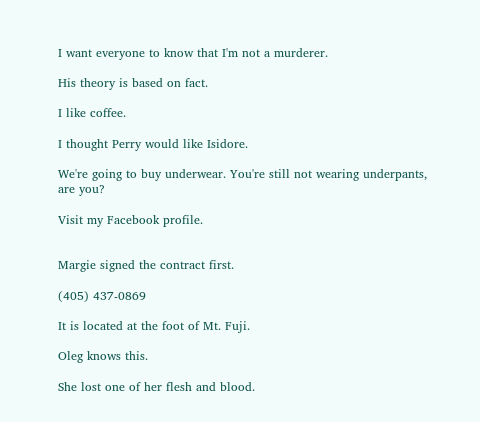I want everyone to know that I'm not a murderer.

His theory is based on fact.

I like coffee.

I thought Perry would like Isidore.

We're going to buy underwear. You're still not wearing underpants, are you?

Visit my Facebook profile.


Margie signed the contract first.

(405) 437-0869

It is located at the foot of Mt. Fuji.

Oleg knows this.

She lost one of her flesh and blood.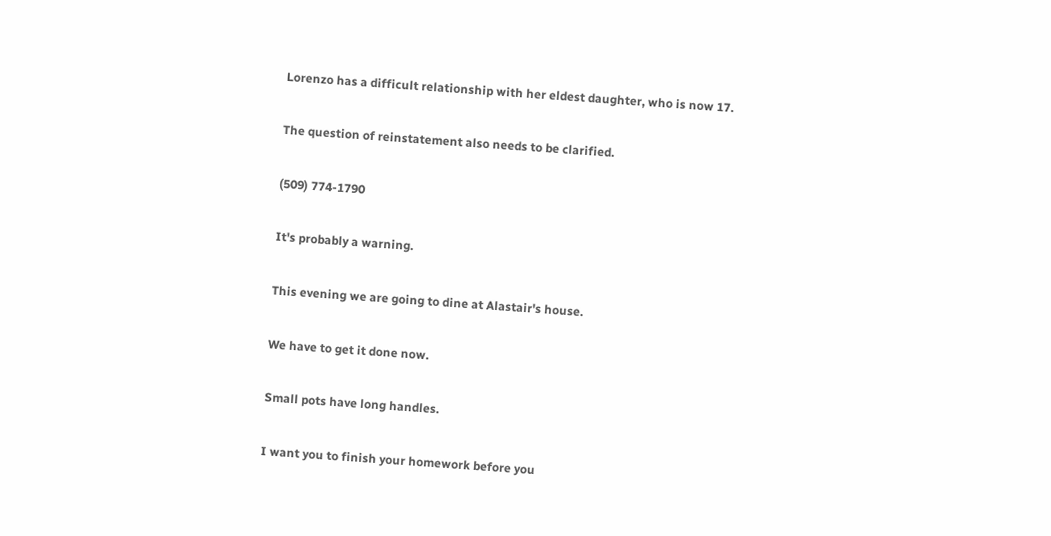Lorenzo has a difficult relationship with her eldest daughter, who is now 17.

The question of reinstatement also needs to be clarified.

(509) 774-1790

It's probably a warning.

This evening we are going to dine at Alastair's house.

We have to get it done now.

Small pots have long handles.

I want you to finish your homework before you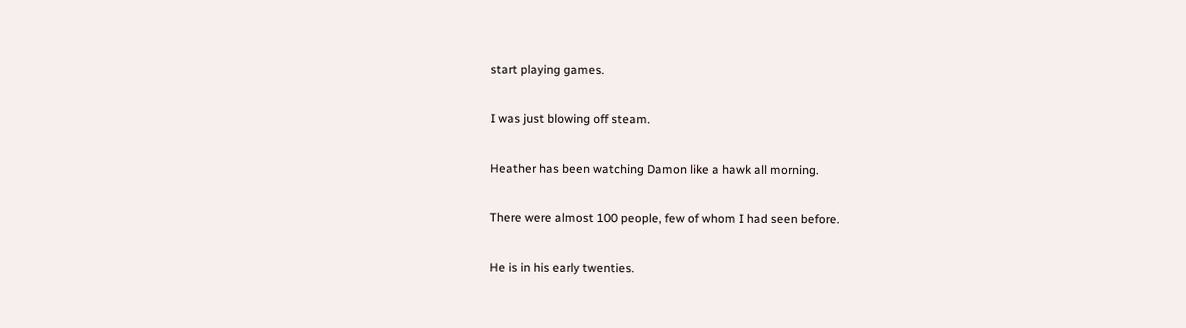start playing games.

I was just blowing off steam.

Heather has been watching Damon like a hawk all morning.

There were almost 100 people, few of whom I had seen before.

He is in his early twenties.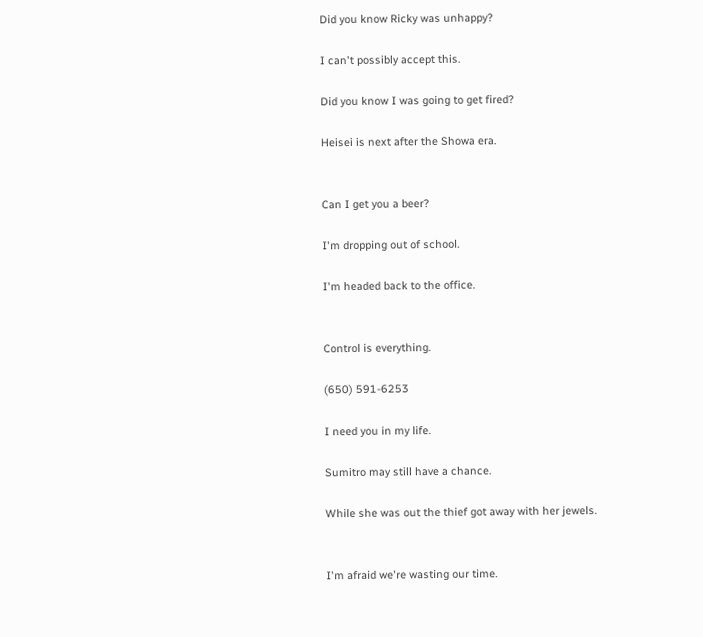Did you know Ricky was unhappy?

I can't possibly accept this.

Did you know I was going to get fired?

Heisei is next after the Showa era.


Can I get you a beer?

I'm dropping out of school.

I'm headed back to the office.


Control is everything.

(650) 591-6253

I need you in my life.

Sumitro may still have a chance.

While she was out the thief got away with her jewels.


I'm afraid we're wasting our time.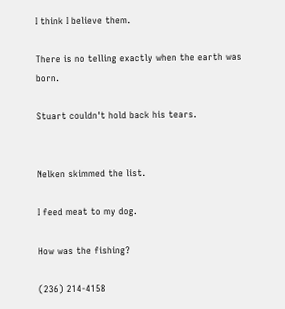I think I believe them.

There is no telling exactly when the earth was born.

Stuart couldn't hold back his tears.


Nelken skimmed the list.

I feed meat to my dog.

How was the fishing?

(236) 214-4158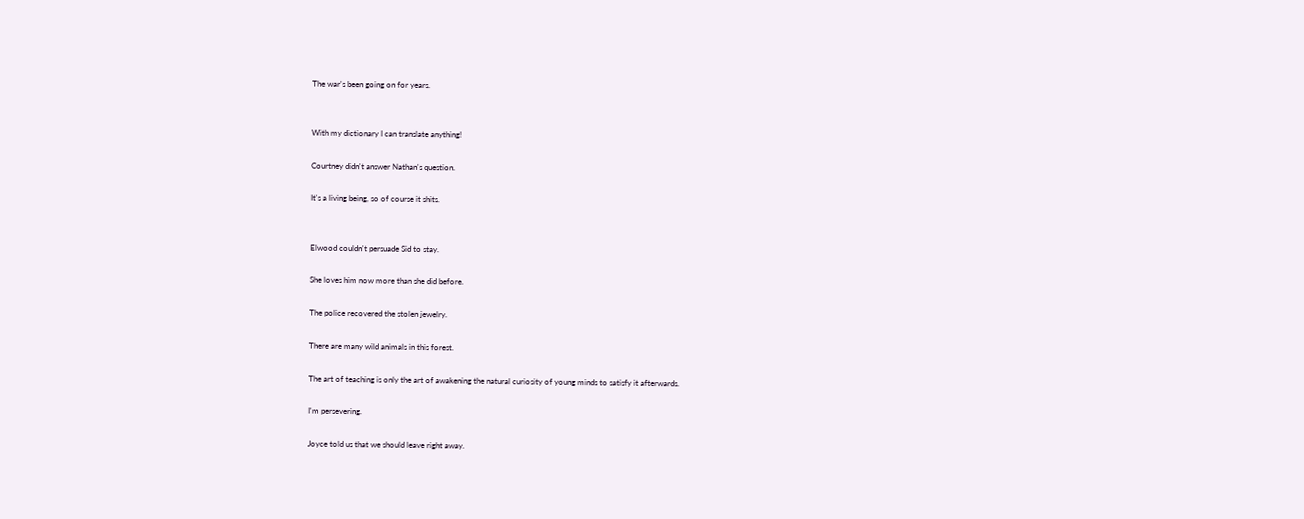The war's been going on for years.


With my dictionary I can translate anything!

Courtney didn't answer Nathan's question.

It's a living being, so of course it shits.


Elwood couldn't persuade Sid to stay.

She loves him now more than she did before.

The police recovered the stolen jewelry.

There are many wild animals in this forest.

The art of teaching is only the art of awakening the natural curiosity of young minds to satisfy it afterwards.

I'm persevering.

Joyce told us that we should leave right away.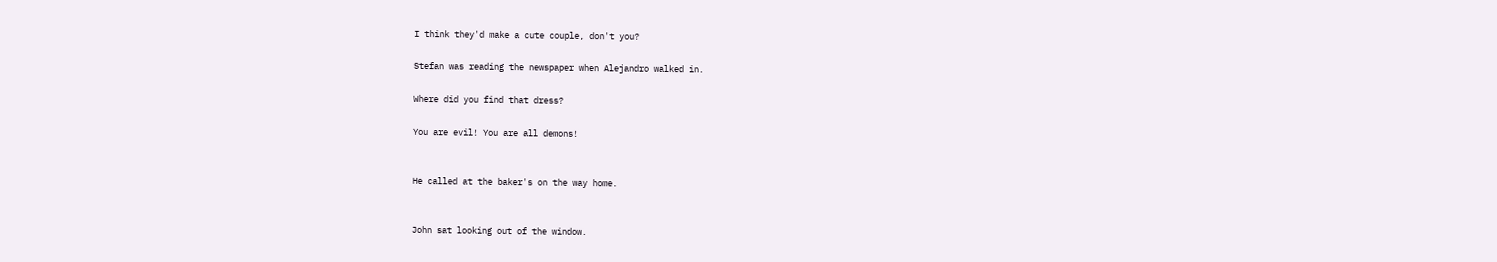I think they'd make a cute couple, don't you?

Stefan was reading the newspaper when Alejandro walked in.

Where did you find that dress?

You are evil! You are all demons!


He called at the baker's on the way home.


John sat looking out of the window.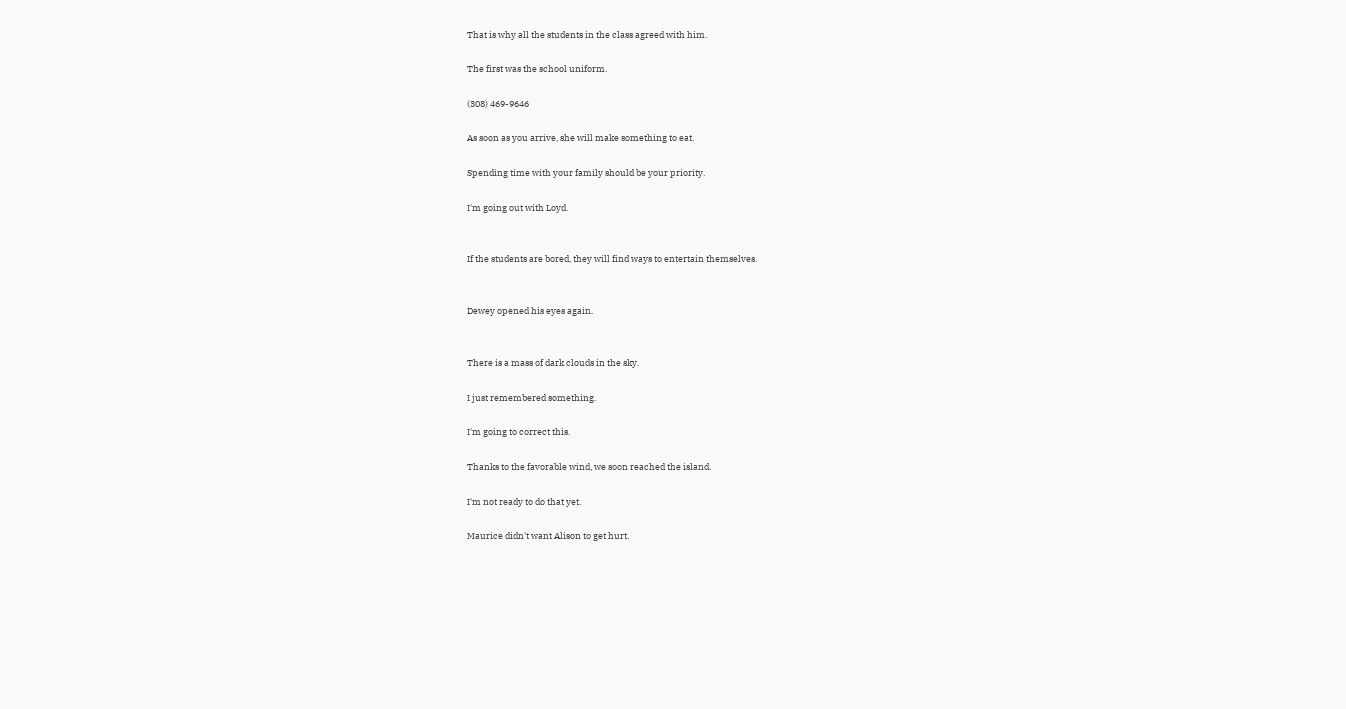That is why all the students in the class agreed with him.

The first was the school uniform.

(308) 469-9646

As soon as you arrive, she will make something to eat.

Spending time with your family should be your priority.

I'm going out with Loyd.


If the students are bored, they will find ways to entertain themselves.


Dewey opened his eyes again.


There is a mass of dark clouds in the sky.

I just remembered something.

I'm going to correct this.

Thanks to the favorable wind, we soon reached the island.

I'm not ready to do that yet.

Maurice didn't want Alison to get hurt.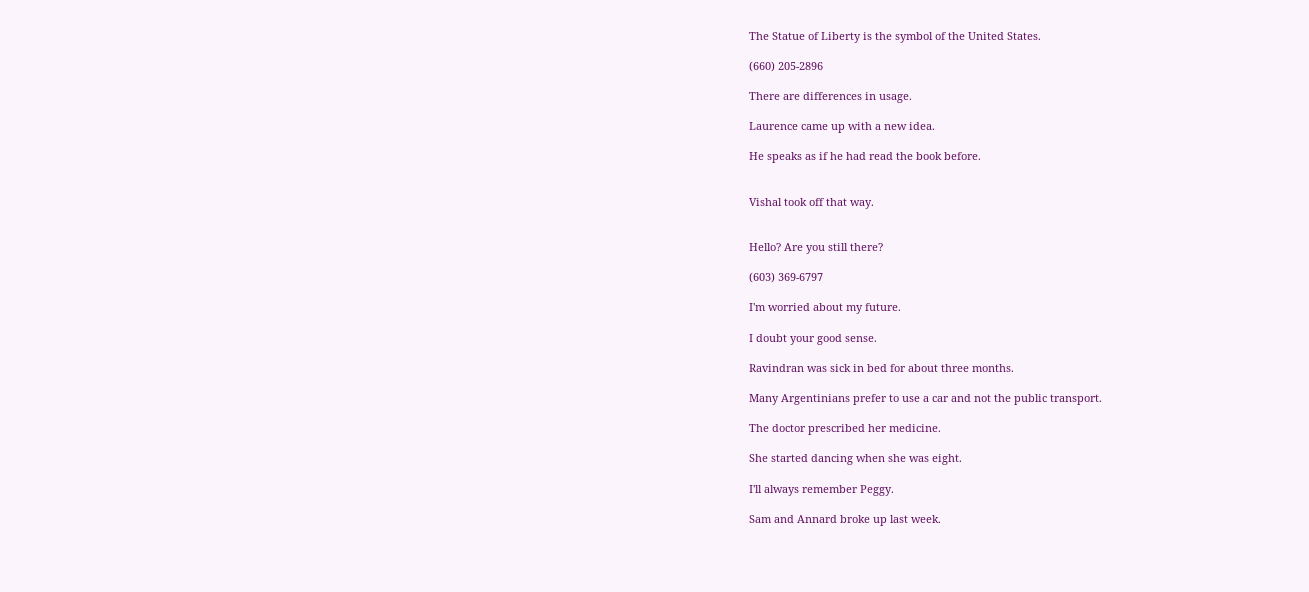The Statue of Liberty is the symbol of the United States.

(660) 205-2896

There are differences in usage.

Laurence came up with a new idea.

He speaks as if he had read the book before.


Vishal took off that way.


Hello? Are you still there?

(603) 369-6797

I'm worried about my future.

I doubt your good sense.

Ravindran was sick in bed for about three months.

Many Argentinians prefer to use a car and not the public transport.

The doctor prescribed her medicine.

She started dancing when she was eight.

I'll always remember Peggy.

Sam and Annard broke up last week.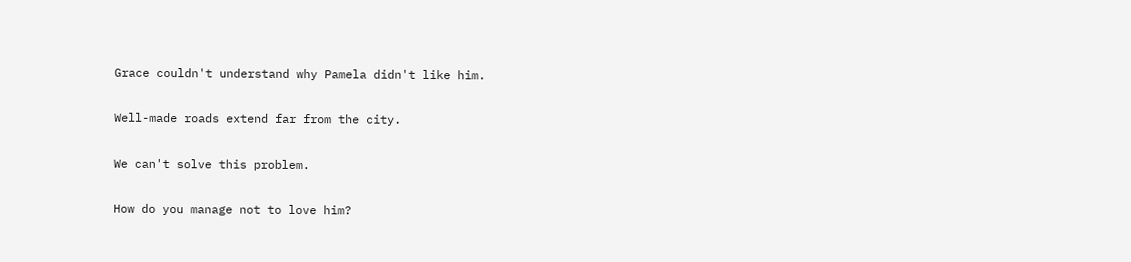Grace couldn't understand why Pamela didn't like him.

Well-made roads extend far from the city.

We can't solve this problem.

How do you manage not to love him?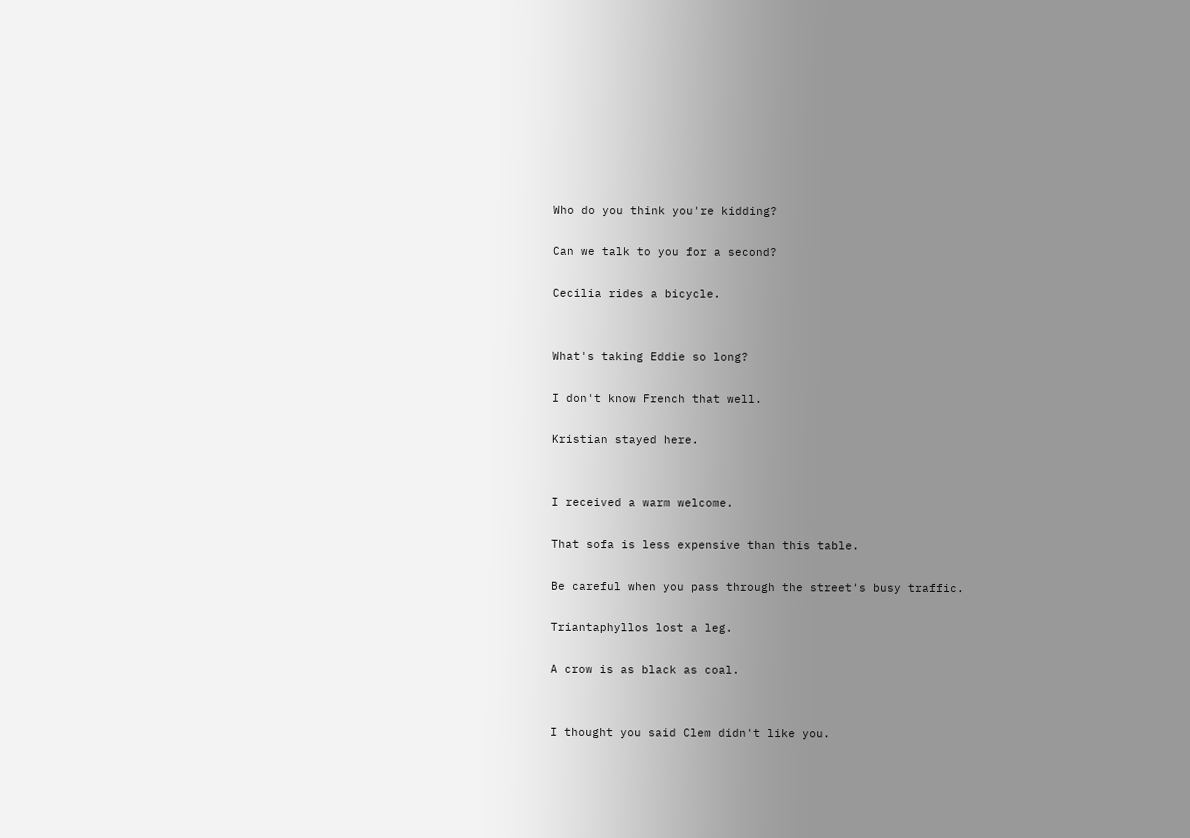Who do you think you're kidding?

Can we talk to you for a second?

Cecilia rides a bicycle.


What's taking Eddie so long?

I don't know French that well.

Kristian stayed here.


I received a warm welcome.

That sofa is less expensive than this table.

Be careful when you pass through the street's busy traffic.

Triantaphyllos lost a leg.

A crow is as black as coal.


I thought you said Clem didn't like you.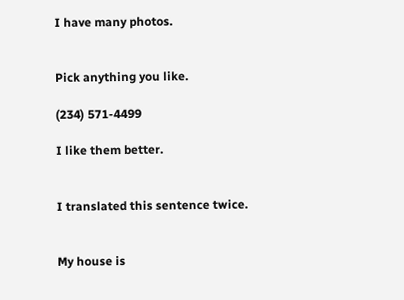I have many photos.


Pick anything you like.

(234) 571-4499

I like them better.


I translated this sentence twice.


My house is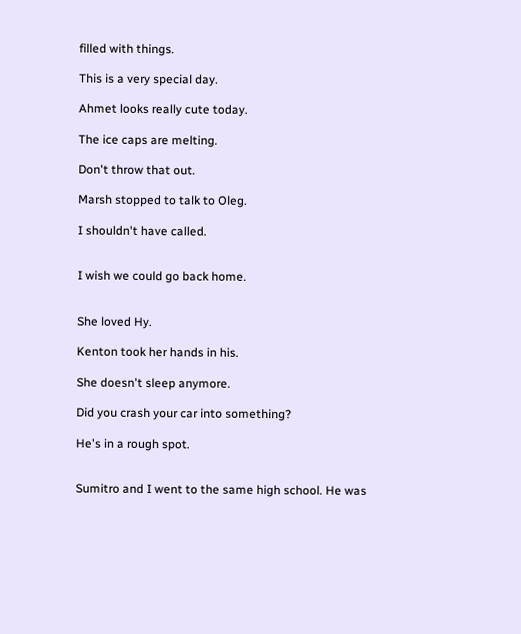filled with things.

This is a very special day.

Ahmet looks really cute today.

The ice caps are melting.

Don't throw that out.

Marsh stopped to talk to Oleg.

I shouldn't have called.


I wish we could go back home.


She loved Hy.

Kenton took her hands in his.

She doesn't sleep anymore.

Did you crash your car into something?

He's in a rough spot.


Sumitro and I went to the same high school. He was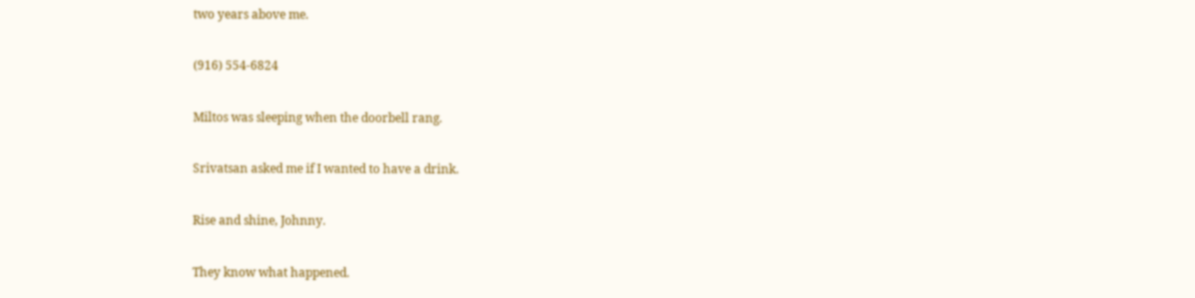two years above me.

(916) 554-6824

Miltos was sleeping when the doorbell rang.

Srivatsan asked me if I wanted to have a drink.

Rise and shine, Johnny.

They know what happened.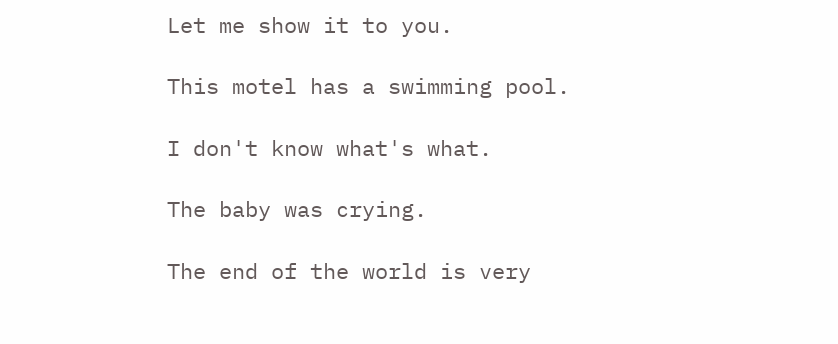Let me show it to you.

This motel has a swimming pool.

I don't know what's what.

The baby was crying.

The end of the world is very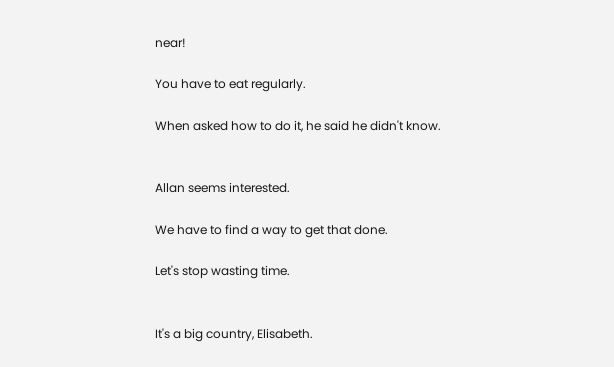near!

You have to eat regularly.

When asked how to do it, he said he didn't know.


Allan seems interested.

We have to find a way to get that done.

Let's stop wasting time.


It's a big country, Elisabeth.